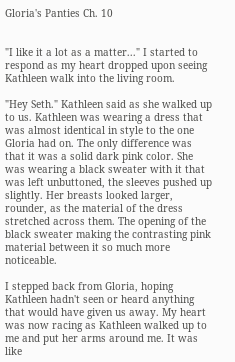Gloria's Panties Ch. 10


"I like it a lot as a matter..." I started to respond as my heart dropped upon seeing Kathleen walk into the living room.

"Hey Seth." Kathleen said as she walked up to us. Kathleen was wearing a dress that was almost identical in style to the one Gloria had on. The only difference was that it was a solid dark pink color. She was wearing a black sweater with it that was left unbuttoned, the sleeves pushed up slightly. Her breasts looked larger, rounder, as the material of the dress stretched across them. The opening of the black sweater making the contrasting pink material between it so much more noticeable.

I stepped back from Gloria, hoping Kathleen hadn't seen or heard anything that would have given us away. My heart was now racing as Kathleen walked up to me and put her arms around me. It was like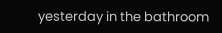yesterday in the bathroom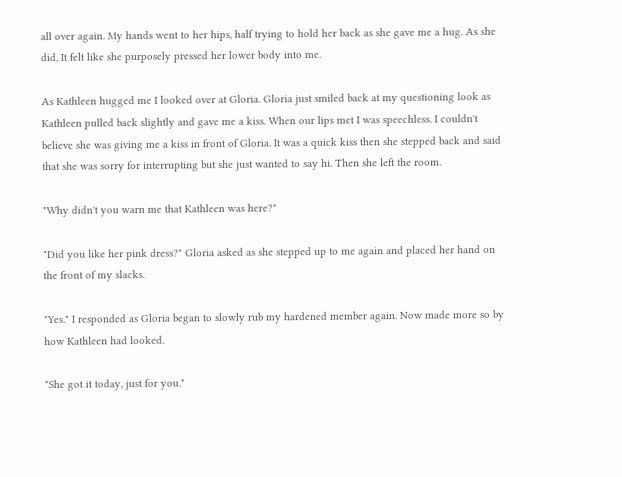all over again. My hands went to her hips, half trying to hold her back as she gave me a hug. As she did, It felt like she purposely pressed her lower body into me.

As Kathleen hugged me I looked over at Gloria. Gloria just smiled back at my questioning look as Kathleen pulled back slightly and gave me a kiss. When our lips met I was speechless. I couldn't believe she was giving me a kiss in front of Gloria. It was a quick kiss then she stepped back and said that she was sorry for interrupting but she just wanted to say hi. Then she left the room.

"Why didn't you warn me that Kathleen was here?"

"Did you like her pink dress?" Gloria asked as she stepped up to me again and placed her hand on the front of my slacks.

"Yes." I responded as Gloria began to slowly rub my hardened member again. Now made more so by how Kathleen had looked.

"She got it today, just for you."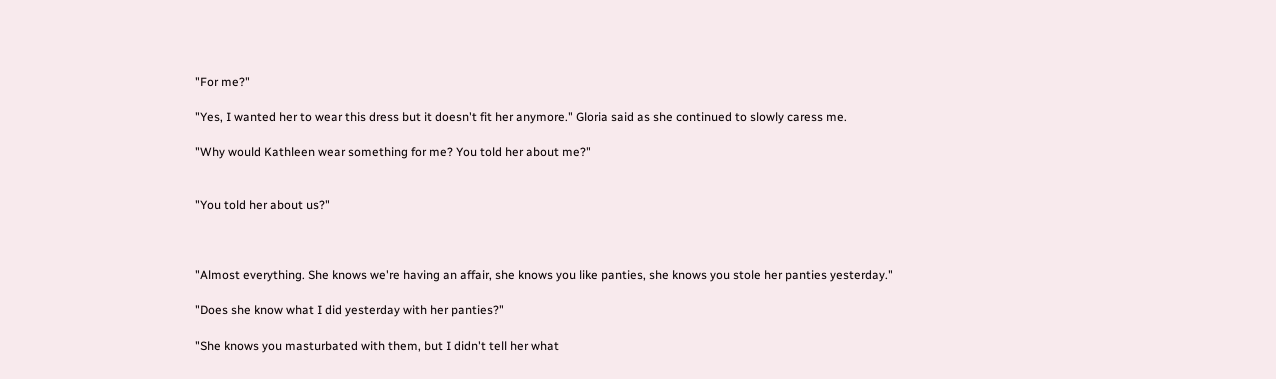"For me?"

"Yes, I wanted her to wear this dress but it doesn't fit her anymore." Gloria said as she continued to slowly caress me.

"Why would Kathleen wear something for me? You told her about me?"


"You told her about us?"



"Almost everything. She knows we're having an affair, she knows you like panties, she knows you stole her panties yesterday."

"Does she know what I did yesterday with her panties?"

"She knows you masturbated with them, but I didn't tell her what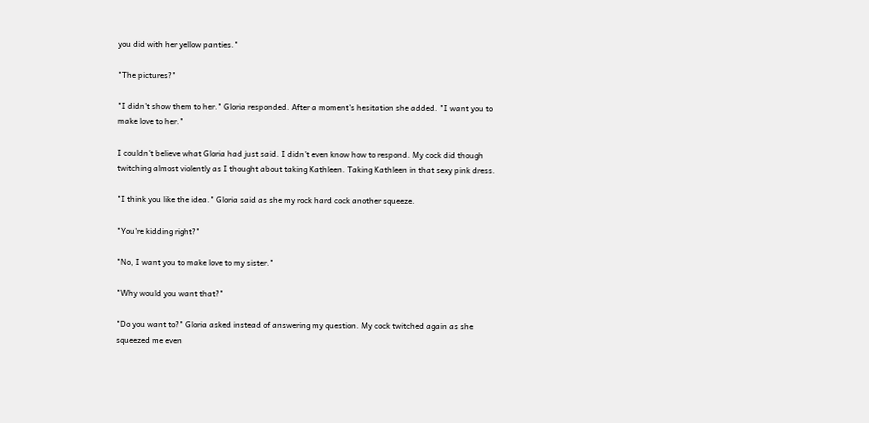you did with her yellow panties."

"The pictures?"

"I didn't show them to her." Gloria responded. After a moment's hesitation she added. "I want you to make love to her."

I couldn't believe what Gloria had just said. I didn't even know how to respond. My cock did though twitching almost violently as I thought about taking Kathleen. Taking Kathleen in that sexy pink dress.

"I think you like the idea." Gloria said as she my rock hard cock another squeeze.

"You're kidding right?"

"No, I want you to make love to my sister."

"Why would you want that?"

"Do you want to?" Gloria asked instead of answering my question. My cock twitched again as she squeezed me even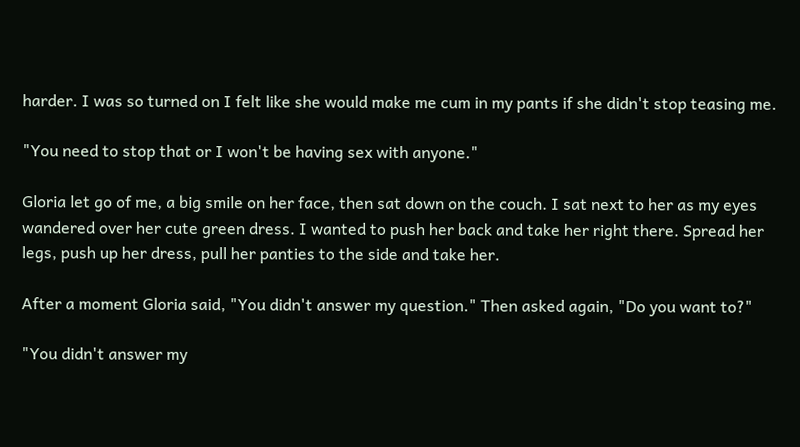harder. I was so turned on I felt like she would make me cum in my pants if she didn't stop teasing me.

"You need to stop that or I won't be having sex with anyone."

Gloria let go of me, a big smile on her face, then sat down on the couch. I sat next to her as my eyes wandered over her cute green dress. I wanted to push her back and take her right there. Spread her legs, push up her dress, pull her panties to the side and take her.

After a moment Gloria said, "You didn't answer my question." Then asked again, "Do you want to?"

"You didn't answer my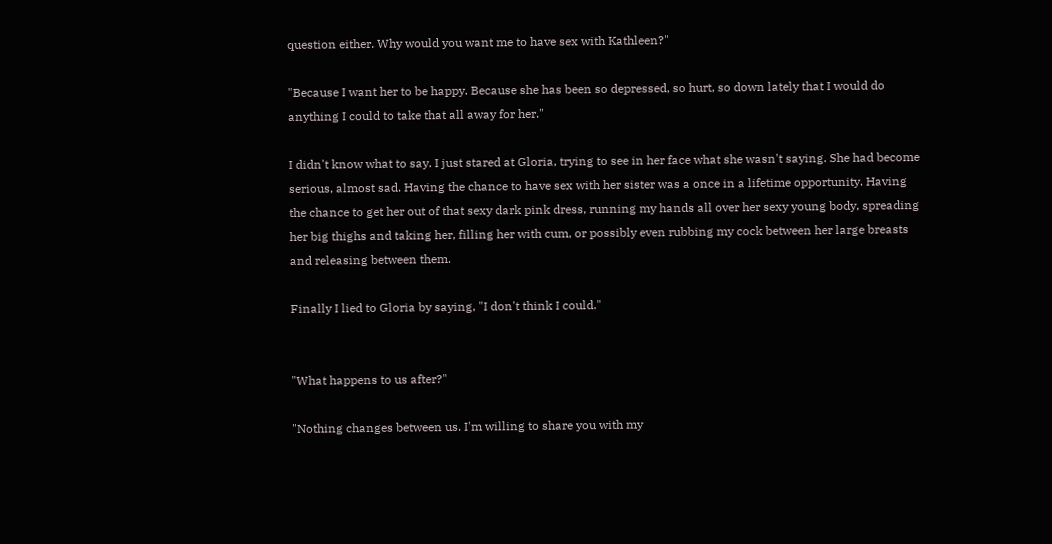question either. Why would you want me to have sex with Kathleen?"

"Because I want her to be happy. Because she has been so depressed, so hurt, so down lately that I would do anything I could to take that all away for her."

I didn't know what to say. I just stared at Gloria, trying to see in her face what she wasn't saying. She had become serious, almost sad. Having the chance to have sex with her sister was a once in a lifetime opportunity. Having the chance to get her out of that sexy dark pink dress, running my hands all over her sexy young body, spreading her big thighs and taking her, filling her with cum, or possibly even rubbing my cock between her large breasts and releasing between them.

Finally I lied to Gloria by saying, "I don't think I could."


"What happens to us after?"

"Nothing changes between us. I'm willing to share you with my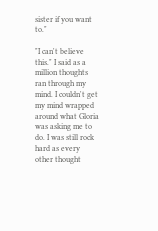sister if you want to."

"I can't believe this." I said as a million thoughts ran through my mind. I couldn't get my mind wrapped around what Gloria was asking me to do. I was still rock hard as every other thought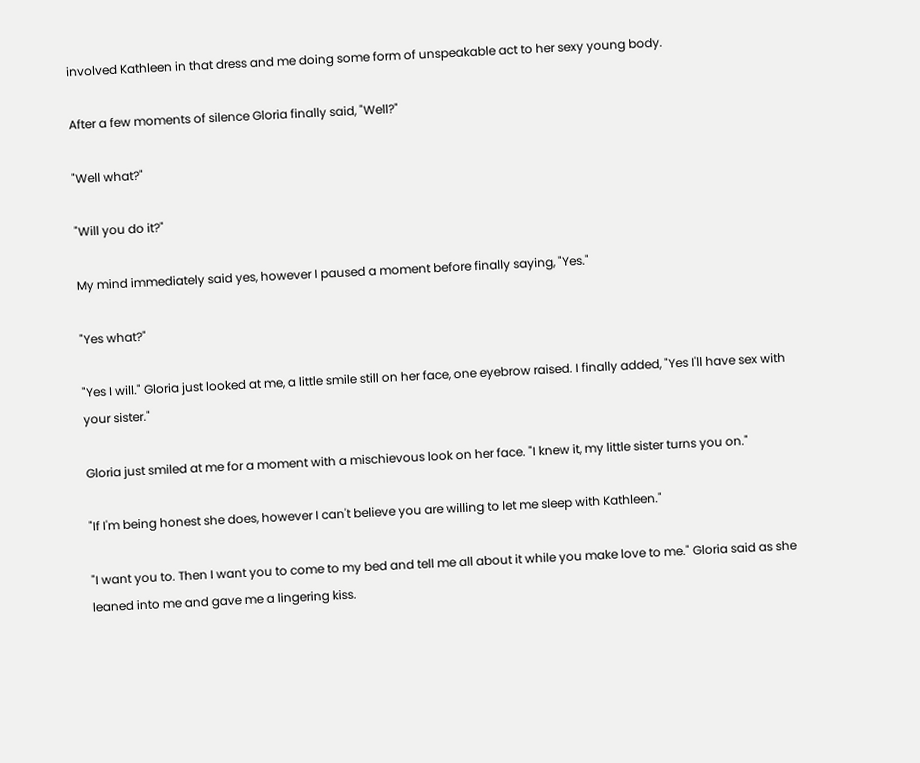involved Kathleen in that dress and me doing some form of unspeakable act to her sexy young body.

After a few moments of silence Gloria finally said, "Well?"

"Well what?"

"Will you do it?"

My mind immediately said yes, however I paused a moment before finally saying, "Yes."

"Yes what?"

"Yes I will." Gloria just looked at me, a little smile still on her face, one eyebrow raised. I finally added, "Yes I'll have sex with your sister."

Gloria just smiled at me for a moment with a mischievous look on her face. "I knew it, my little sister turns you on."

"If I'm being honest she does, however I can't believe you are willing to let me sleep with Kathleen."

"I want you to. Then I want you to come to my bed and tell me all about it while you make love to me." Gloria said as she leaned into me and gave me a lingering kiss.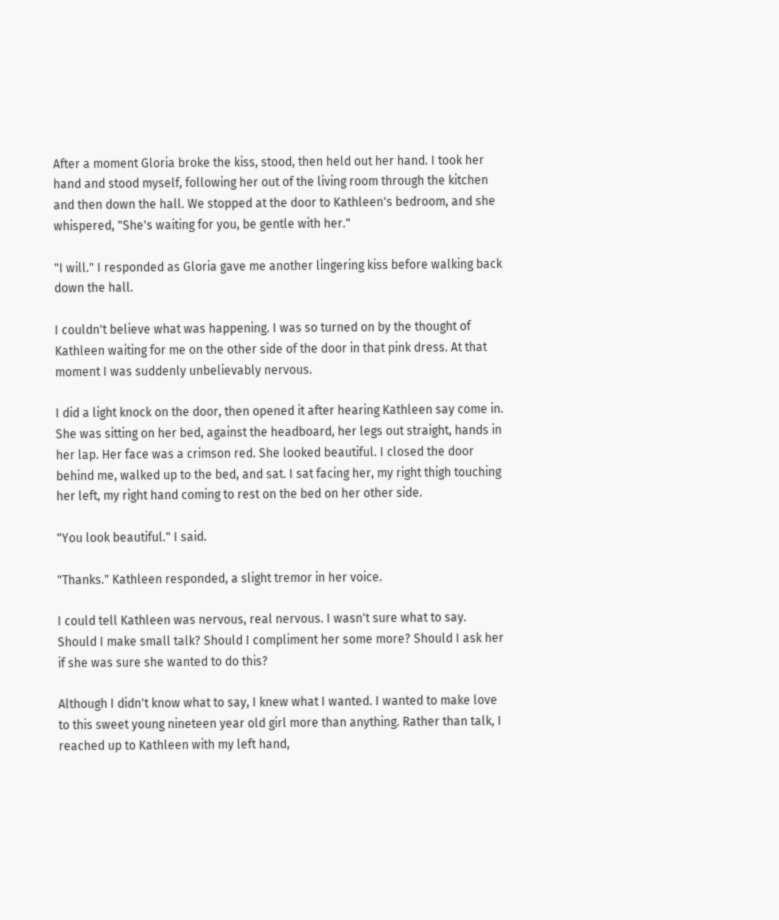After a moment Gloria broke the kiss, stood, then held out her hand. I took her hand and stood myself, following her out of the living room through the kitchen and then down the hall. We stopped at the door to Kathleen's bedroom, and she whispered, "She's waiting for you, be gentle with her."

"I will." I responded as Gloria gave me another lingering kiss before walking back down the hall.

I couldn't believe what was happening. I was so turned on by the thought of Kathleen waiting for me on the other side of the door in that pink dress. At that moment I was suddenly unbelievably nervous.

I did a light knock on the door, then opened it after hearing Kathleen say come in. She was sitting on her bed, against the headboard, her legs out straight, hands in her lap. Her face was a crimson red. She looked beautiful. I closed the door behind me, walked up to the bed, and sat. I sat facing her, my right thigh touching her left, my right hand coming to rest on the bed on her other side.

"You look beautiful." I said.

"Thanks." Kathleen responded, a slight tremor in her voice.

I could tell Kathleen was nervous, real nervous. I wasn't sure what to say. Should I make small talk? Should I compliment her some more? Should I ask her if she was sure she wanted to do this?

Although I didn't know what to say, I knew what I wanted. I wanted to make love to this sweet young nineteen year old girl more than anything. Rather than talk, I reached up to Kathleen with my left hand,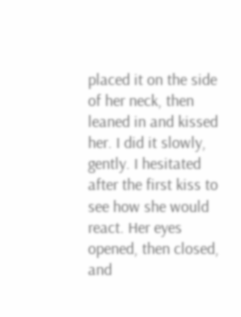placed it on the side of her neck, then leaned in and kissed her. I did it slowly, gently. I hesitated after the first kiss to see how she would react. Her eyes opened, then closed, and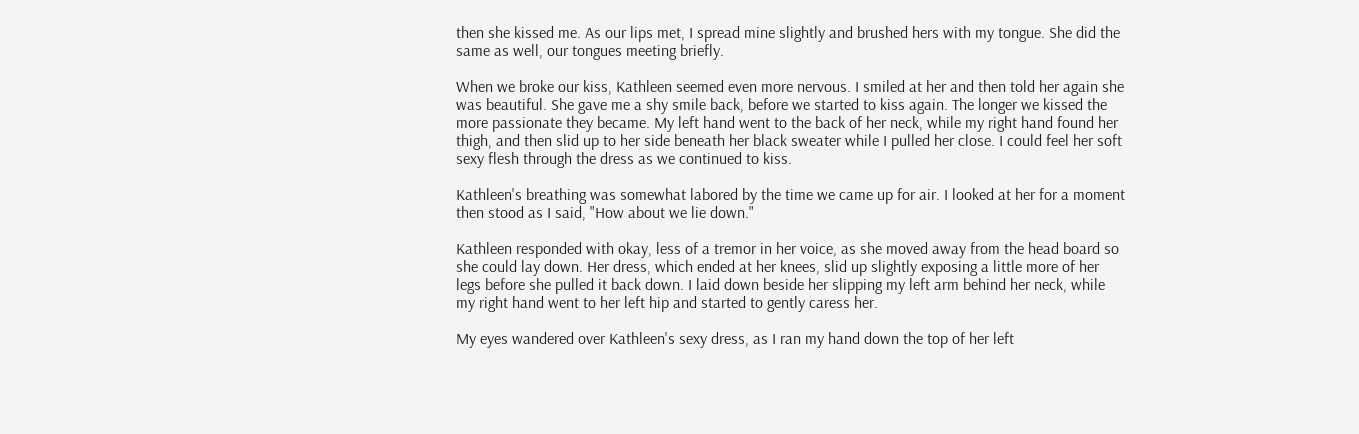then she kissed me. As our lips met, I spread mine slightly and brushed hers with my tongue. She did the same as well, our tongues meeting briefly.

When we broke our kiss, Kathleen seemed even more nervous. I smiled at her and then told her again she was beautiful. She gave me a shy smile back, before we started to kiss again. The longer we kissed the more passionate they became. My left hand went to the back of her neck, while my right hand found her thigh, and then slid up to her side beneath her black sweater while I pulled her close. I could feel her soft sexy flesh through the dress as we continued to kiss.

Kathleen's breathing was somewhat labored by the time we came up for air. I looked at her for a moment then stood as I said, "How about we lie down."

Kathleen responded with okay, less of a tremor in her voice, as she moved away from the head board so she could lay down. Her dress, which ended at her knees, slid up slightly exposing a little more of her legs before she pulled it back down. I laid down beside her slipping my left arm behind her neck, while my right hand went to her left hip and started to gently caress her.

My eyes wandered over Kathleen's sexy dress, as I ran my hand down the top of her left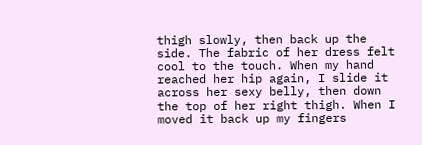thigh slowly, then back up the side. The fabric of her dress felt cool to the touch. When my hand reached her hip again, I slide it across her sexy belly, then down the top of her right thigh. When I moved it back up my fingers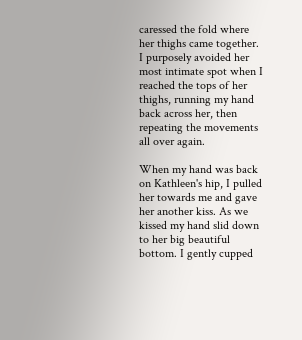caressed the fold where her thighs came together. I purposely avoided her most intimate spot when I reached the tops of her thighs, running my hand back across her, then repeating the movements all over again.

When my hand was back on Kathleen's hip, I pulled her towards me and gave her another kiss. As we kissed my hand slid down to her big beautiful bottom. I gently cupped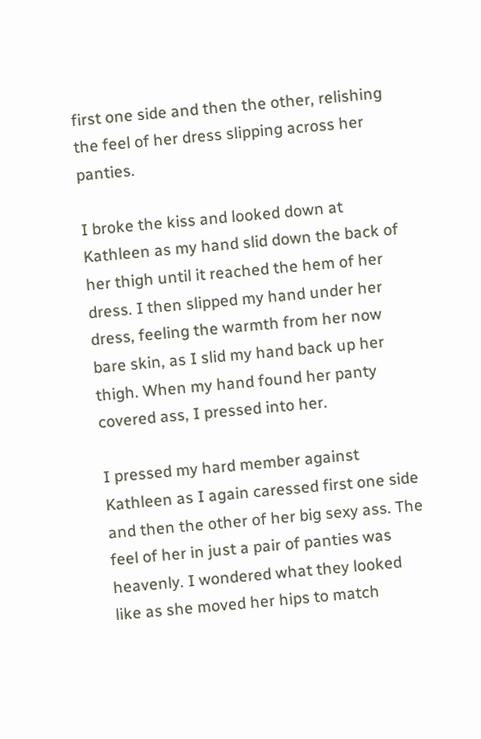first one side and then the other, relishing the feel of her dress slipping across her panties.

I broke the kiss and looked down at Kathleen as my hand slid down the back of her thigh until it reached the hem of her dress. I then slipped my hand under her dress, feeling the warmth from her now bare skin, as I slid my hand back up her thigh. When my hand found her panty covered ass, I pressed into her.

I pressed my hard member against Kathleen as I again caressed first one side and then the other of her big sexy ass. The feel of her in just a pair of panties was heavenly. I wondered what they looked like as she moved her hips to match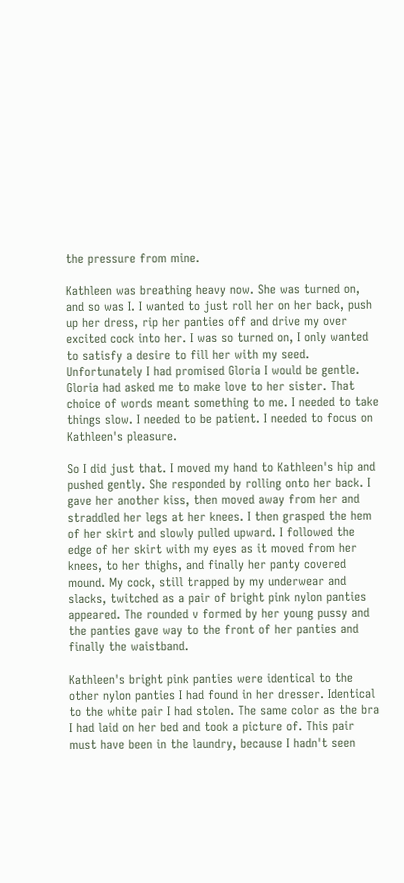the pressure from mine.

Kathleen was breathing heavy now. She was turned on, and so was I. I wanted to just roll her on her back, push up her dress, rip her panties off and drive my over excited cock into her. I was so turned on, I only wanted to satisfy a desire to fill her with my seed. Unfortunately I had promised Gloria I would be gentle. Gloria had asked me to make love to her sister. That choice of words meant something to me. I needed to take things slow. I needed to be patient. I needed to focus on Kathleen's pleasure.

So I did just that. I moved my hand to Kathleen's hip and pushed gently. She responded by rolling onto her back. I gave her another kiss, then moved away from her and straddled her legs at her knees. I then grasped the hem of her skirt and slowly pulled upward. I followed the edge of her skirt with my eyes as it moved from her knees, to her thighs, and finally her panty covered mound. My cock, still trapped by my underwear and slacks, twitched as a pair of bright pink nylon panties appeared. The rounded v formed by her young pussy and the panties gave way to the front of her panties and finally the waistband.

Kathleen's bright pink panties were identical to the other nylon panties I had found in her dresser. Identical to the white pair I had stolen. The same color as the bra I had laid on her bed and took a picture of. This pair must have been in the laundry, because I hadn't seen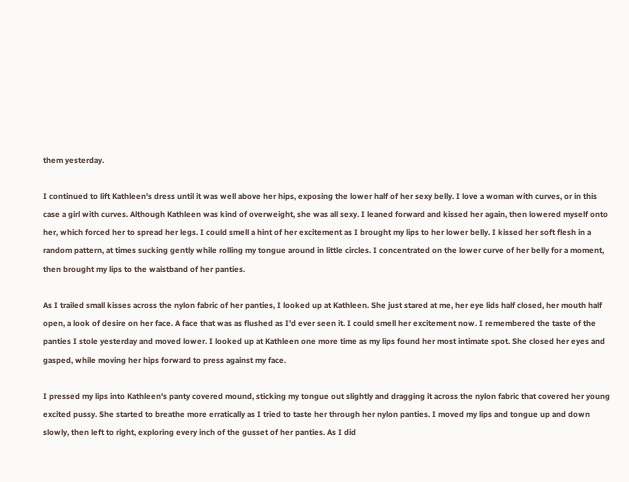them yesterday.

I continued to lift Kathleen's dress until it was well above her hips, exposing the lower half of her sexy belly. I love a woman with curves, or in this case a girl with curves. Although Kathleen was kind of overweight, she was all sexy. I leaned forward and kissed her again, then lowered myself onto her, which forced her to spread her legs. I could smell a hint of her excitement as I brought my lips to her lower belly. I kissed her soft flesh in a random pattern, at times sucking gently while rolling my tongue around in little circles. I concentrated on the lower curve of her belly for a moment, then brought my lips to the waistband of her panties.

As I trailed small kisses across the nylon fabric of her panties, I looked up at Kathleen. She just stared at me, her eye lids half closed, her mouth half open, a look of desire on her face. A face that was as flushed as I'd ever seen it. I could smell her excitement now. I remembered the taste of the panties I stole yesterday and moved lower. I looked up at Kathleen one more time as my lips found her most intimate spot. She closed her eyes and gasped, while moving her hips forward to press against my face.

I pressed my lips into Kathleen's panty covered mound, sticking my tongue out slightly and dragging it across the nylon fabric that covered her young excited pussy. She started to breathe more erratically as I tried to taste her through her nylon panties. I moved my lips and tongue up and down slowly, then left to right, exploring every inch of the gusset of her panties. As I did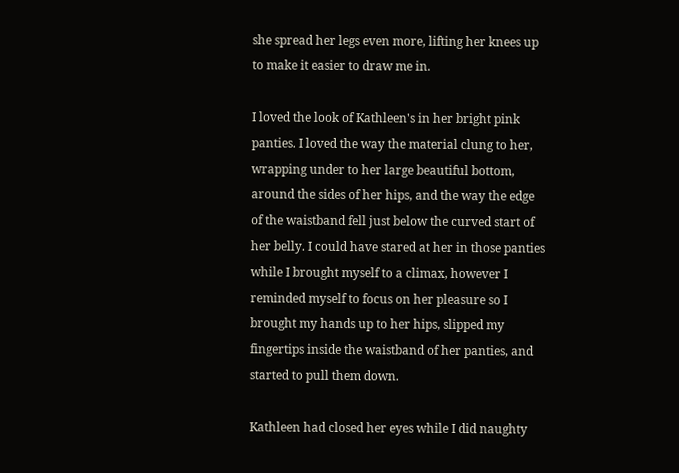she spread her legs even more, lifting her knees up to make it easier to draw me in.

I loved the look of Kathleen's in her bright pink panties. I loved the way the material clung to her, wrapping under to her large beautiful bottom, around the sides of her hips, and the way the edge of the waistband fell just below the curved start of her belly. I could have stared at her in those panties while I brought myself to a climax, however I reminded myself to focus on her pleasure so I brought my hands up to her hips, slipped my fingertips inside the waistband of her panties, and started to pull them down.

Kathleen had closed her eyes while I did naughty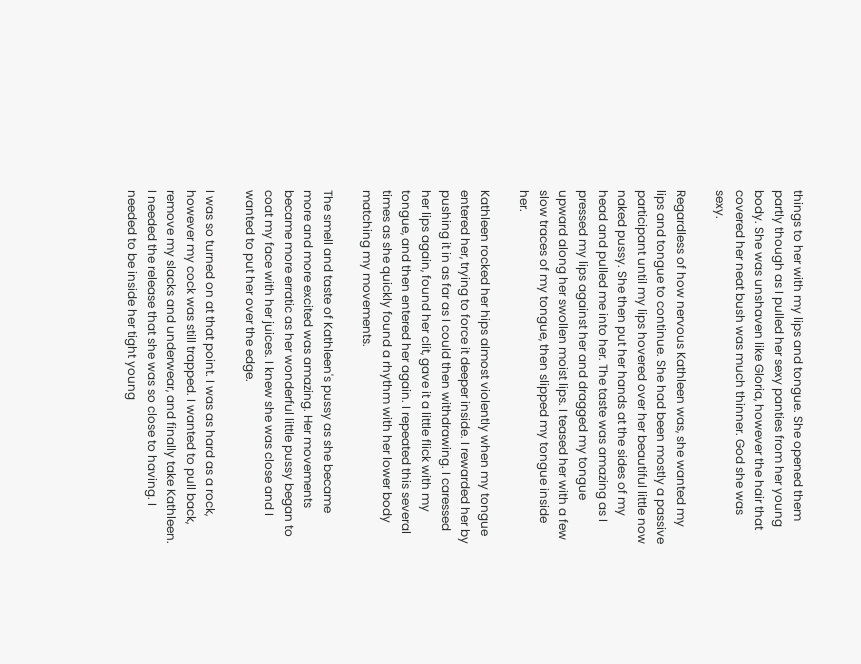things to her with my lips and tongue. She opened them partly though as I pulled her sexy panties from her young body. She was unshaven like Gloria, however the hair that covered her neat bush was much thinner. God she was sexy.

Regardless of how nervous Kathleen was, she wanted my lips and tongue to continue. She had been mostly a passive participant until my lips hovered over her beautiful little now naked pussy. She then put her hands at the sides of my head and pulled me into her. The taste was amazing as I pressed my lips against her and dragged my tongue upward along her swollen moist lips. I teased her with a few slow traces of my tongue, then slipped my tongue inside her.

Kathleen rocked her hips almost violently when my tongue entered her, trying to force it deeper inside. I rewarded her by pushing it in as far as I could then withdrawing. I caressed her lips again, found her clit, gave it a little flick with my tongue, and then entered her again. I repeated this several times as she quickly found a rhythm with her lower body matching my movements.

The smell and taste of Kathleen's pussy as she became more and more excited was amazing. Her movements became more erratic as her wonderful little pussy began to coat my face with her juices. I knew she was close and I wanted to put her over the edge.

I was so turned on at that point. I was as hard as a rock, however my cock was still trapped. I wanted to pull back, remove my slacks and underwear, and finally take Kathleen. I needed the release that she was so close to having. I needed to be inside her tight young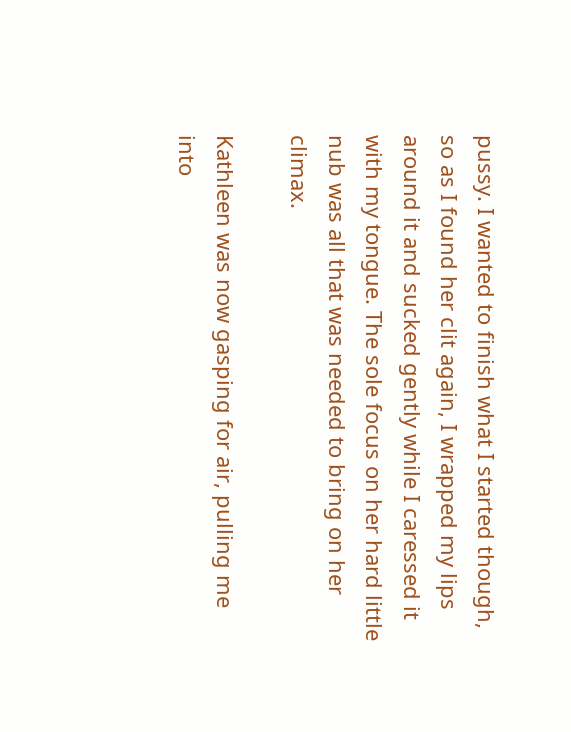pussy. I wanted to finish what I started though, so as I found her clit again, I wrapped my lips around it and sucked gently while I caressed it with my tongue. The sole focus on her hard little nub was all that was needed to bring on her climax.

Kathleen was now gasping for air, pulling me into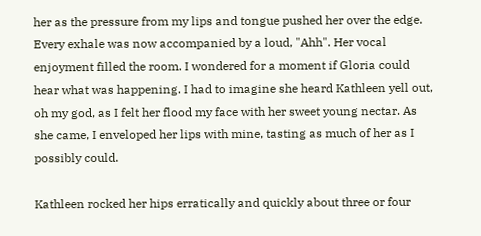her as the pressure from my lips and tongue pushed her over the edge. Every exhale was now accompanied by a loud, "Ahh". Her vocal enjoyment filled the room. I wondered for a moment if Gloria could hear what was happening. I had to imagine she heard Kathleen yell out, oh my god, as I felt her flood my face with her sweet young nectar. As she came, I enveloped her lips with mine, tasting as much of her as I possibly could.

Kathleen rocked her hips erratically and quickly about three or four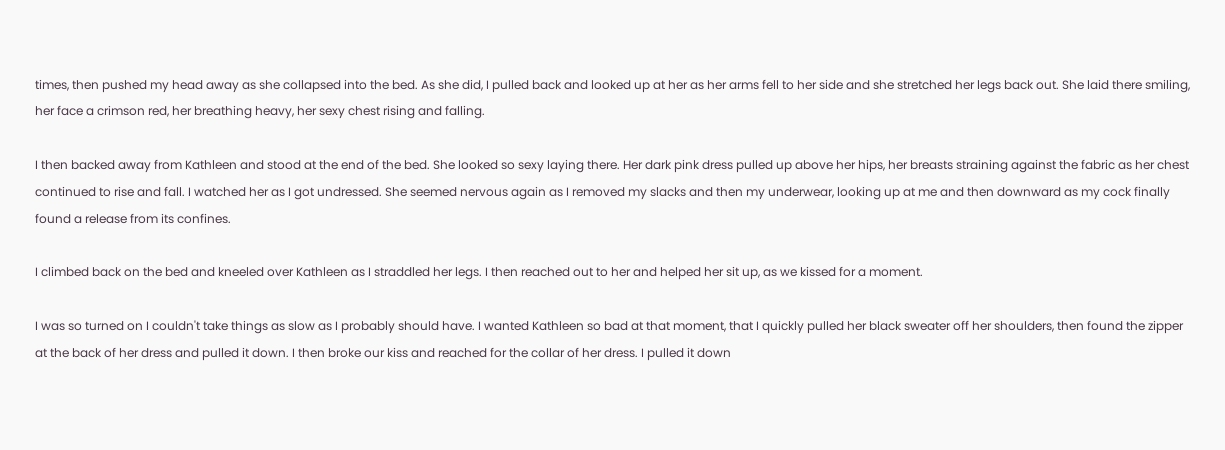times, then pushed my head away as she collapsed into the bed. As she did, I pulled back and looked up at her as her arms fell to her side and she stretched her legs back out. She laid there smiling, her face a crimson red, her breathing heavy, her sexy chest rising and falling.

I then backed away from Kathleen and stood at the end of the bed. She looked so sexy laying there. Her dark pink dress pulled up above her hips, her breasts straining against the fabric as her chest continued to rise and fall. I watched her as I got undressed. She seemed nervous again as I removed my slacks and then my underwear, looking up at me and then downward as my cock finally found a release from its confines.

I climbed back on the bed and kneeled over Kathleen as I straddled her legs. I then reached out to her and helped her sit up, as we kissed for a moment.

I was so turned on I couldn't take things as slow as I probably should have. I wanted Kathleen so bad at that moment, that I quickly pulled her black sweater off her shoulders, then found the zipper at the back of her dress and pulled it down. I then broke our kiss and reached for the collar of her dress. I pulled it down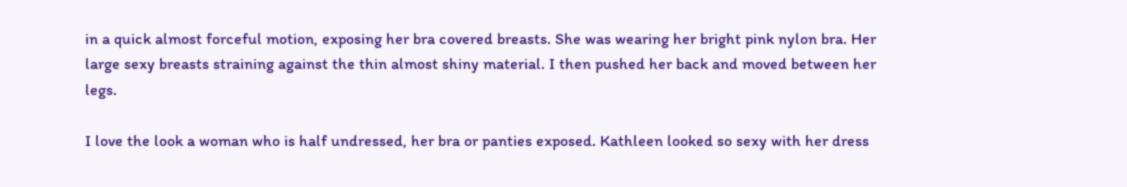in a quick almost forceful motion, exposing her bra covered breasts. She was wearing her bright pink nylon bra. Her large sexy breasts straining against the thin almost shiny material. I then pushed her back and moved between her legs.

I love the look a woman who is half undressed, her bra or panties exposed. Kathleen looked so sexy with her dress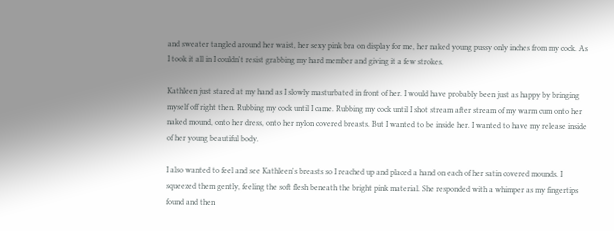and sweater tangled around her waist, her sexy pink bra on display for me, her naked young pussy only inches from my cock. As I took it all in I couldn't resist grabbing my hard member and giving it a few strokes.

Kathleen just stared at my hand as I slowly masturbated in front of her. I would have probably been just as happy by bringing myself off right then. Rubbing my cock until I came. Rubbing my cock until I shot stream after stream of my warm cum onto her naked mound, onto her dress, onto her nylon covered breasts. But I wanted to be inside her. I wanted to have my release inside of her young beautiful body.

I also wanted to feel and see Kathleen's breasts so I reached up and placed a hand on each of her satin covered mounds. I squeezed them gently, feeling the soft flesh beneath the bright pink material. She responded with a whimper as my fingertips found and then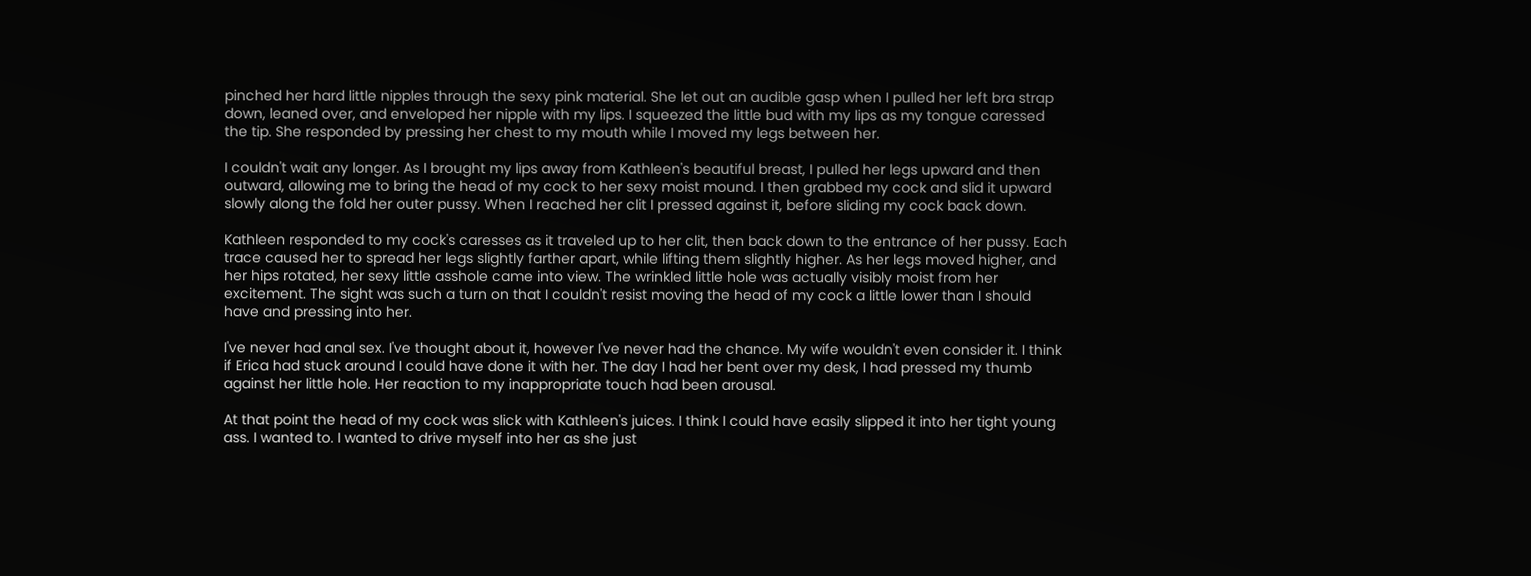pinched her hard little nipples through the sexy pink material. She let out an audible gasp when I pulled her left bra strap down, leaned over, and enveloped her nipple with my lips. I squeezed the little bud with my lips as my tongue caressed the tip. She responded by pressing her chest to my mouth while I moved my legs between her.

I couldn't wait any longer. As I brought my lips away from Kathleen's beautiful breast, I pulled her legs upward and then outward, allowing me to bring the head of my cock to her sexy moist mound. I then grabbed my cock and slid it upward slowly along the fold her outer pussy. When I reached her clit I pressed against it, before sliding my cock back down.

Kathleen responded to my cock's caresses as it traveled up to her clit, then back down to the entrance of her pussy. Each trace caused her to spread her legs slightly farther apart, while lifting them slightly higher. As her legs moved higher, and her hips rotated, her sexy little asshole came into view. The wrinkled little hole was actually visibly moist from her excitement. The sight was such a turn on that I couldn't resist moving the head of my cock a little lower than I should have and pressing into her.

I've never had anal sex. I've thought about it, however I've never had the chance. My wife wouldn't even consider it. I think if Erica had stuck around I could have done it with her. The day I had her bent over my desk, I had pressed my thumb against her little hole. Her reaction to my inappropriate touch had been arousal.

At that point the head of my cock was slick with Kathleen's juices. I think I could have easily slipped it into her tight young ass. I wanted to. I wanted to drive myself into her as she just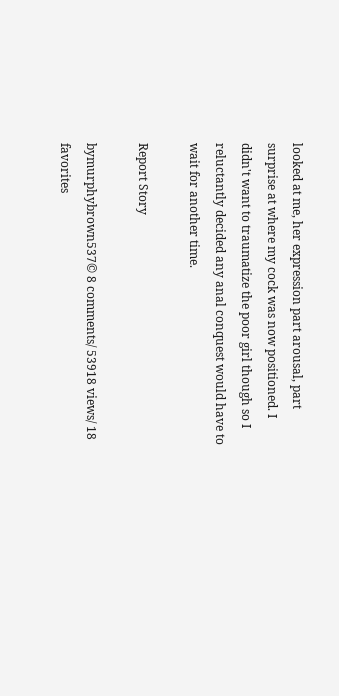looked at me, her expression part arousal, part surprise at where my cock was now positioned. I didn't want to traumatize the poor girl though so I reluctantly decided any anal conquest would have to wait for another time.

Report Story

bymurphybrown537© 8 comments/ 53918 views/ 18 favorites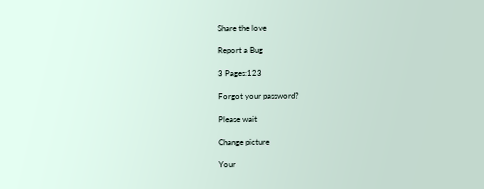Share the love

Report a Bug

3 Pages:123

Forgot your password?

Please wait

Change picture

Your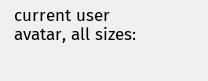current user avatar, all sizes: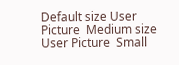Default size User Picture  Medium size User Picture  Small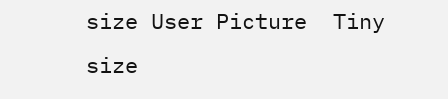size User Picture  Tiny size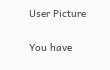User Picture

You have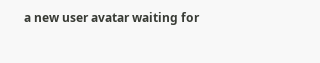a new user avatar waiting for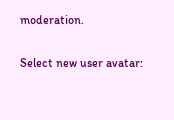moderation.

Select new user avatar: